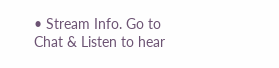• Stream Info. Go to Chat & Listen to hear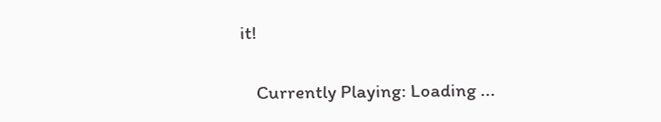it!

    Currently Playing: Loading ...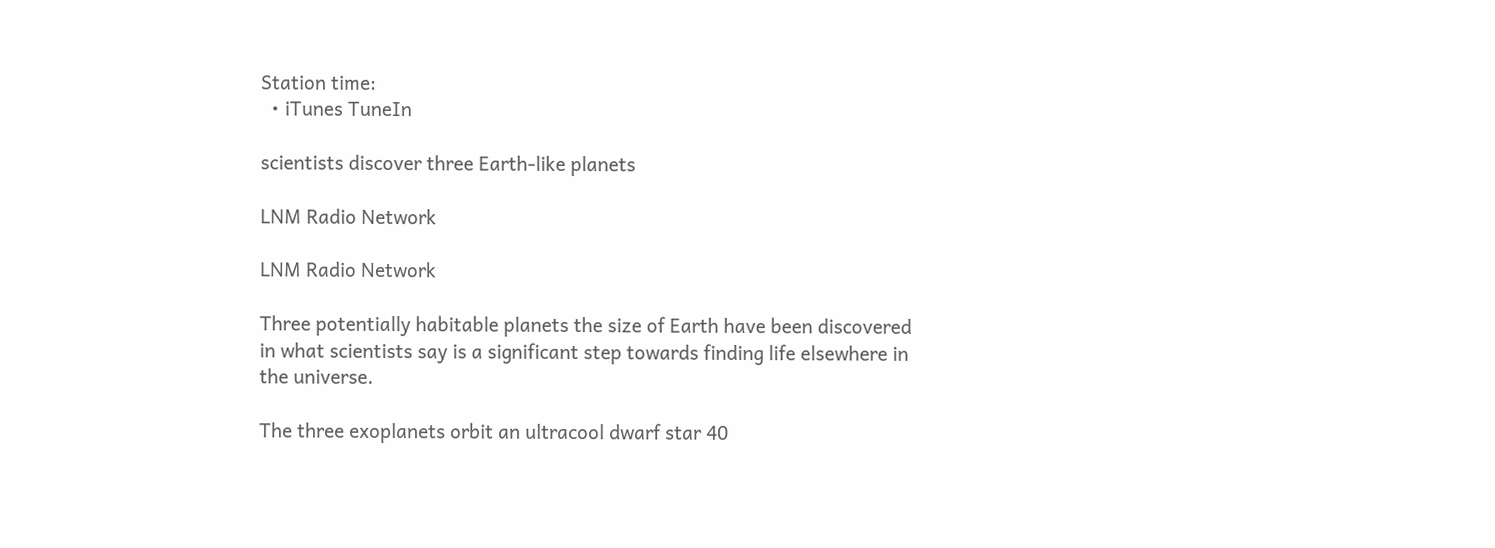Station time:
  • iTunes TuneIn

scientists discover three Earth-like planets

LNM Radio Network

LNM Radio Network

Three potentially habitable planets the size of Earth have been discovered in what scientists say is a significant step towards finding life elsewhere in the universe.

The three exoplanets orbit an ultracool dwarf star 40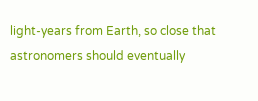light-years from Earth, so close that astronomers should eventually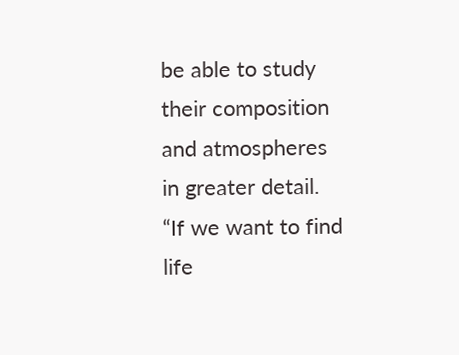be able to study their composition and atmospheres in greater detail.
“If we want to find life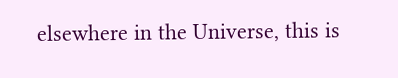elsewhere in the Universe, this is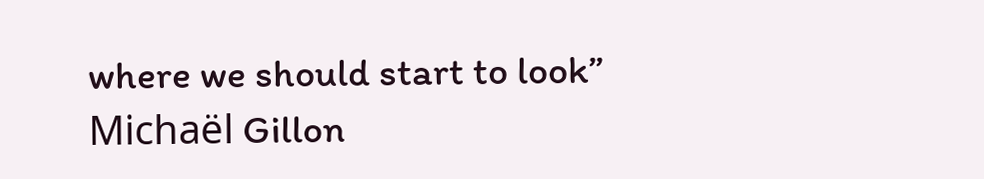where we should start to look”
Michaël Gillon